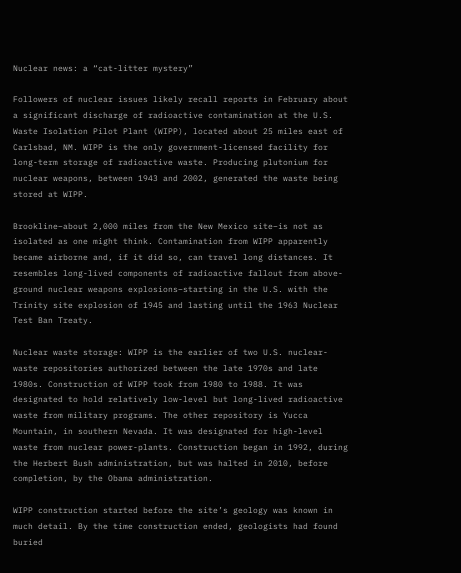Nuclear news: a “cat-litter mystery”

Followers of nuclear issues likely recall reports in February about a significant discharge of radioactive contamination at the U.S. Waste Isolation Pilot Plant (WIPP), located about 25 miles east of Carlsbad, NM. WIPP is the only government-licensed facility for long-term storage of radioactive waste. Producing plutonium for nuclear weapons, between 1943 and 2002, generated the waste being stored at WIPP.

Brookline–about 2,000 miles from the New Mexico site–is not as isolated as one might think. Contamination from WIPP apparently became airborne and, if it did so, can travel long distances. It resembles long-lived components of radioactive fallout from above-ground nuclear weapons explosions–starting in the U.S. with the Trinity site explosion of 1945 and lasting until the 1963 Nuclear Test Ban Treaty.

Nuclear waste storage: WIPP is the earlier of two U.S. nuclear-waste repositories authorized between the late 1970s and late 1980s. Construction of WIPP took from 1980 to 1988. It was designated to hold relatively low-level but long-lived radioactive waste from military programs. The other repository is Yucca Mountain, in southern Nevada. It was designated for high-level waste from nuclear power-plants. Construction began in 1992, during the Herbert Bush administration, but was halted in 2010, before completion, by the Obama administration.

WIPP construction started before the site’s geology was known in much detail. By the time construction ended, geologists had found buried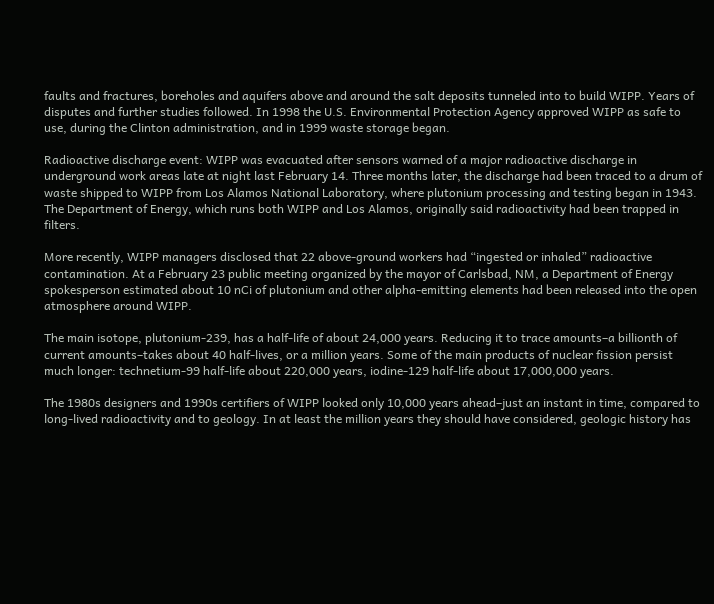faults and fractures, boreholes and aquifers above and around the salt deposits tunneled into to build WIPP. Years of disputes and further studies followed. In 1998 the U.S. Environmental Protection Agency approved WIPP as safe to use, during the Clinton administration, and in 1999 waste storage began.

Radioactive discharge event: WIPP was evacuated after sensors warned of a major radioactive discharge in underground work areas late at night last February 14. Three months later, the discharge had been traced to a drum of waste shipped to WIPP from Los Alamos National Laboratory, where plutonium processing and testing began in 1943. The Department of Energy, which runs both WIPP and Los Alamos, originally said radioactivity had been trapped in filters.

More recently, WIPP managers disclosed that 22 above-ground workers had “ingested or inhaled” radioactive contamination. At a February 23 public meeting organized by the mayor of Carlsbad, NM, a Department of Energy spokesperson estimated about 10 nCi of plutonium and other alpha-emitting elements had been released into the open atmosphere around WIPP.

The main isotope, plutonium-239, has a half-life of about 24,000 years. Reducing it to trace amounts–a billionth of current amounts–takes about 40 half-lives, or a million years. Some of the main products of nuclear fission persist much longer: technetium-99 half-life about 220,000 years, iodine-129 half-life about 17,000,000 years.

The 1980s designers and 1990s certifiers of WIPP looked only 10,000 years ahead–just an instant in time, compared to long-lived radioactivity and to geology. In at least the million years they should have considered, geologic history has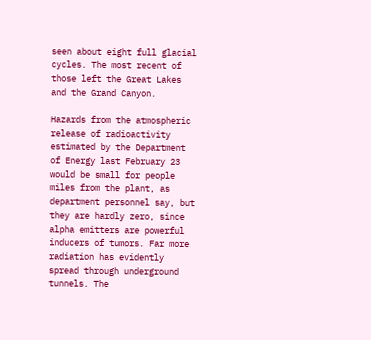seen about eight full glacial cycles. The most recent of those left the Great Lakes and the Grand Canyon.

Hazards from the atmospheric release of radioactivity estimated by the Department of Energy last February 23 would be small for people miles from the plant, as department personnel say, but they are hardly zero, since alpha emitters are powerful inducers of tumors. Far more radiation has evidently spread through underground tunnels. The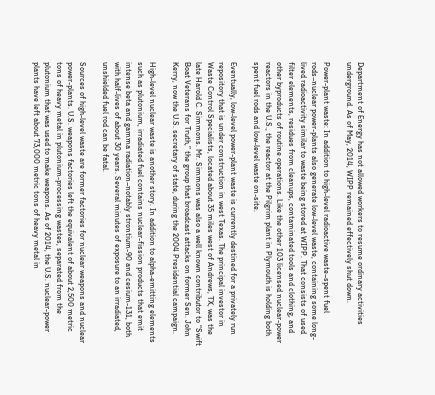Department of Energy has not allowed workers to resume ordinary activities underground. As of May, 2014, WIPP remained effectively shut down.

Power-plant waste: In addition to high-level radioactive waste–spent fuel rods–nuclear power-plants also generate low-level waste, containing some long-lived radioactivity similar to waste being stored at WIPP. That consists of used filter elements, residues from cleanups, contaminated tools and clothing, and other byproducts of routine operations. Like the other 103 licensed nuclear-power reactors in the U.S., the reactor at the Pilgrim plant in Plymouth is holding both spent fuel rods and low-level waste on-site.

Eventually, low-level power-plant waste is currently destined for a privately run repository that is under construction in west Texas. The principal investor in Waste Control Specialists, located about 35 miles west of Andrews, TX, was the late Harold C. Simmons. Mr. Simmons was also a well known contributor to “Swift Boat Veterans for Truth,” the group that broadcast attacks on former Sen. John Kerry, now the U.S. secretary of state, during the 2004 Presidential campaign.

High-level nuclear waste is another story. In addition to alpha-emitting elements such as plutonium, irradiated fuel contains nuclear-fission products that emit intense beta and gamma radiation–notably strontium-90 and cesium-131, both with half-lives of about 30 years. Several minutes of exposure to an irradiated, unshielded fuel rod can be fatal.

Sources of high-level waste are former factories for nuclear weapons and nuclear power-plants. U.S. weapons factories left the equivalent of about 2,500 metric tons of heavy metal in plutonium-processing wastes, separated from the plutonium that was used to make weapons. As of 2014, the U.S. nuclear-power plants have left about 73,000 metric tons of heavy metal in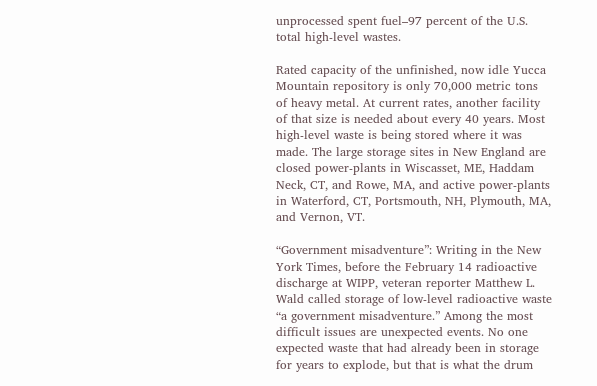unprocessed spent fuel–97 percent of the U.S. total high-level wastes.

Rated capacity of the unfinished, now idle Yucca Mountain repository is only 70,000 metric tons of heavy metal. At current rates, another facility of that size is needed about every 40 years. Most high-level waste is being stored where it was made. The large storage sites in New England are closed power-plants in Wiscasset, ME, Haddam Neck, CT, and Rowe, MA, and active power-plants in Waterford, CT, Portsmouth, NH, Plymouth, MA, and Vernon, VT.

“Government misadventure”: Writing in the New York Times, before the February 14 radioactive discharge at WIPP, veteran reporter Matthew L. Wald called storage of low-level radioactive waste “a government misadventure.” Among the most difficult issues are unexpected events. No one expected waste that had already been in storage for years to explode, but that is what the drum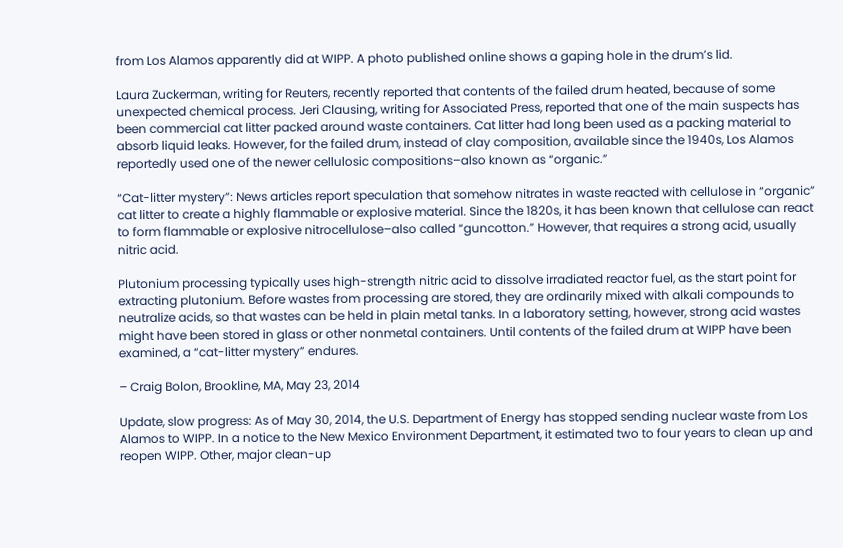from Los Alamos apparently did at WIPP. A photo published online shows a gaping hole in the drum’s lid.

Laura Zuckerman, writing for Reuters, recently reported that contents of the failed drum heated, because of some unexpected chemical process. Jeri Clausing, writing for Associated Press, reported that one of the main suspects has been commercial cat litter packed around waste containers. Cat litter had long been used as a packing material to absorb liquid leaks. However, for the failed drum, instead of clay composition, available since the 1940s, Los Alamos reportedly used one of the newer cellulosic compositions–also known as “organic.”

“Cat-litter mystery”: News articles report speculation that somehow nitrates in waste reacted with cellulose in “organic” cat litter to create a highly flammable or explosive material. Since the 1820s, it has been known that cellulose can react to form flammable or explosive nitrocellulose–also called “guncotton.” However, that requires a strong acid, usually nitric acid.

Plutonium processing typically uses high-strength nitric acid to dissolve irradiated reactor fuel, as the start point for extracting plutonium. Before wastes from processing are stored, they are ordinarily mixed with alkali compounds to neutralize acids, so that wastes can be held in plain metal tanks. In a laboratory setting, however, strong acid wastes might have been stored in glass or other nonmetal containers. Until contents of the failed drum at WIPP have been examined, a “cat-litter mystery” endures.

– Craig Bolon, Brookline, MA, May 23, 2014

Update, slow progress: As of May 30, 2014, the U.S. Department of Energy has stopped sending nuclear waste from Los Alamos to WIPP. In a notice to the New Mexico Environment Department, it estimated two to four years to clean up and reopen WIPP. Other, major clean-up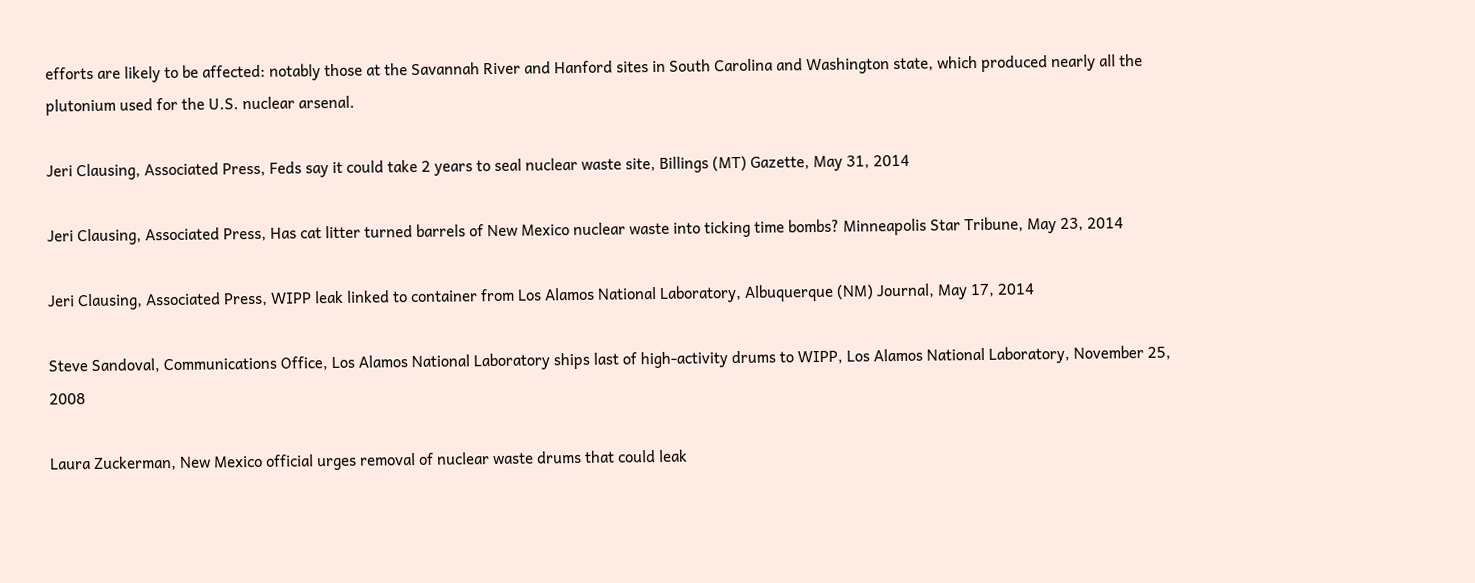efforts are likely to be affected: notably those at the Savannah River and Hanford sites in South Carolina and Washington state, which produced nearly all the plutonium used for the U.S. nuclear arsenal.

Jeri Clausing, Associated Press, Feds say it could take 2 years to seal nuclear waste site, Billings (MT) Gazette, May 31, 2014

Jeri Clausing, Associated Press, Has cat litter turned barrels of New Mexico nuclear waste into ticking time bombs? Minneapolis Star Tribune, May 23, 2014

Jeri Clausing, Associated Press, WIPP leak linked to container from Los Alamos National Laboratory, Albuquerque (NM) Journal, May 17, 2014

Steve Sandoval, Communications Office, Los Alamos National Laboratory ships last of high-activity drums to WIPP, Los Alamos National Laboratory, November 25, 2008

Laura Zuckerman, New Mexico official urges removal of nuclear waste drums that could leak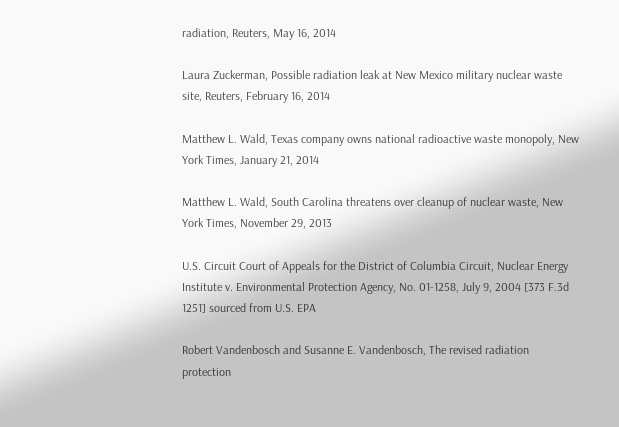radiation, Reuters, May 16, 2014

Laura Zuckerman, Possible radiation leak at New Mexico military nuclear waste site, Reuters, February 16, 2014

Matthew L. Wald, Texas company owns national radioactive waste monopoly, New York Times, January 21, 2014

Matthew L. Wald, South Carolina threatens over cleanup of nuclear waste, New York Times, November 29, 2013

U.S. Circuit Court of Appeals for the District of Columbia Circuit, Nuclear Energy Institute v. Environmental Protection Agency, No. 01-1258, July 9, 2004 [373 F.3d 1251] sourced from U.S. EPA

Robert Vandenbosch and Susanne E. Vandenbosch, The revised radiation protection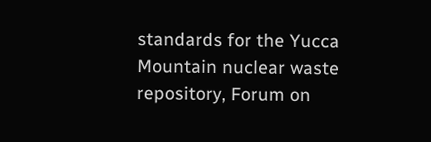standards for the Yucca Mountain nuclear waste repository, Forum on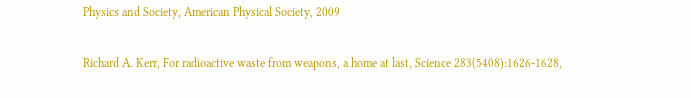Physics and Society, American Physical Society, 2009

Richard A. Kerr, For radioactive waste from weapons, a home at last, Science 283(5408):1626-1628,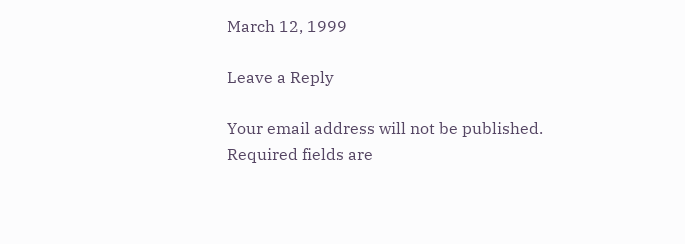March 12, 1999

Leave a Reply

Your email address will not be published. Required fields are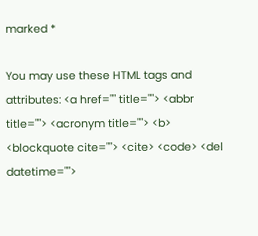marked *

You may use these HTML tags and attributes: <a href="" title=""> <abbr title=""> <acronym title=""> <b> <blockquote cite=""> <cite> <code> <del datetime="">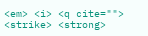<em> <i> <q cite=""> <strike> <strong>